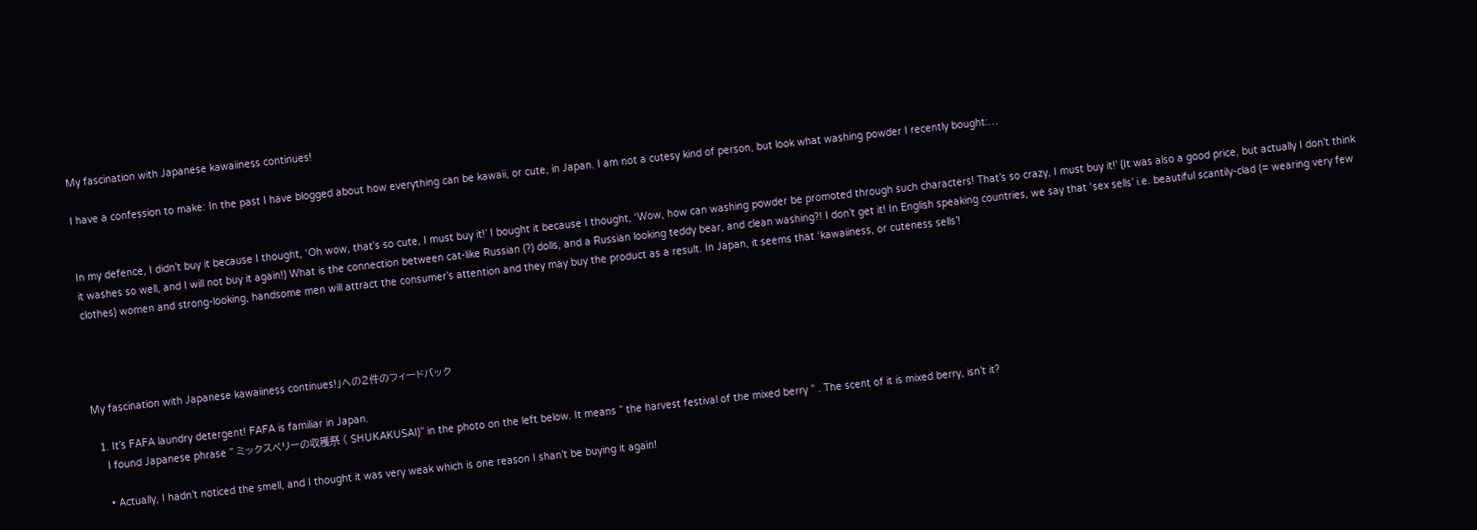My fascination with Japanese kawaiiness continues!

I have a confession to make: In the past I have blogged about how everything can be kawaii, or cute, in Japan. I am not a cutesy kind of person, but look what washing powder I recently bought:…


In my defence, I didn’t buy it because I thought, ‘Oh wow, that’s so cute, I must buy it!’ I bought it because I thought, ‘Wow, how can washing powder be promoted through such characters! That’s so crazy, I must buy it!’ (It was also a good price, but actually I don’t think it washes so well, and I will not buy it again!) What is the connection between cat-like Russian (?) dolls, and a Russian looking teddy bear, and clean washing?! I don’t get it! In English speaking countries, we say that ‘sex sells’ i.e. beautiful scantily-clad (= wearing very few clothes) women and strong-looking, handsome men will attract the consumer’s attention and they may buy the product as a result. In Japan, it seems that ‘kawaiiness, or cuteness sells’!




My fascination with Japanese kawaiiness continues!」への2件のフィードバック

  1. It’s FAFA laundry detergent! FAFA is familiar in Japan.
    I found Japanese phrase ” ミックスベリーの収穫祭 ( SHUKAKUSAI)” in the photo on the left below. It means ” the harvest festival of the mixed berry ” . The scent of it is mixed berry, isn’t it?

    • Actually, I hadn’t noticed the smell, and I thought it was very weak which is one reason I shan’t be buying it again!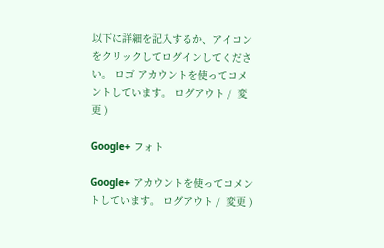以下に詳細を記入するか、アイコンをクリックしてログインしてください。 ロゴ アカウントを使ってコメントしています。 ログアウト /  変更 )

Google+ フォト

Google+ アカウントを使ってコメントしています。 ログアウト /  変更 )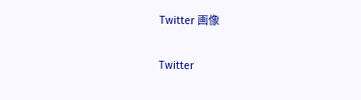Twitter 画像

Twitter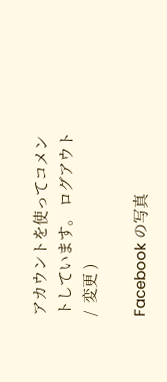アカウントを使ってコメントしています。 ログアウト /  変更 )

Facebook の写真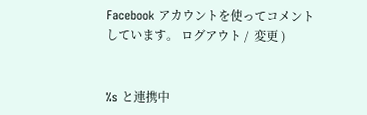Facebook アカウントを使ってコメントしています。 ログアウト /  変更 )


%s と連携中